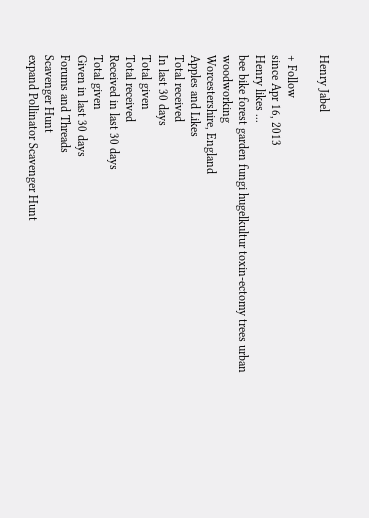Henry Jabel

+ Follow
since Apr 16, 2013
Henry likes ...
bee bike forest garden fungi hugelkultur toxin-ectomy trees urban woodworking
Worcestershire, England
Apples and Likes
Total received
In last 30 days
Total given
Total received
Received in last 30 days
Total given
Given in last 30 days
Forums and Threads
Scavenger Hunt
expand Pollinator Scavenger Hunt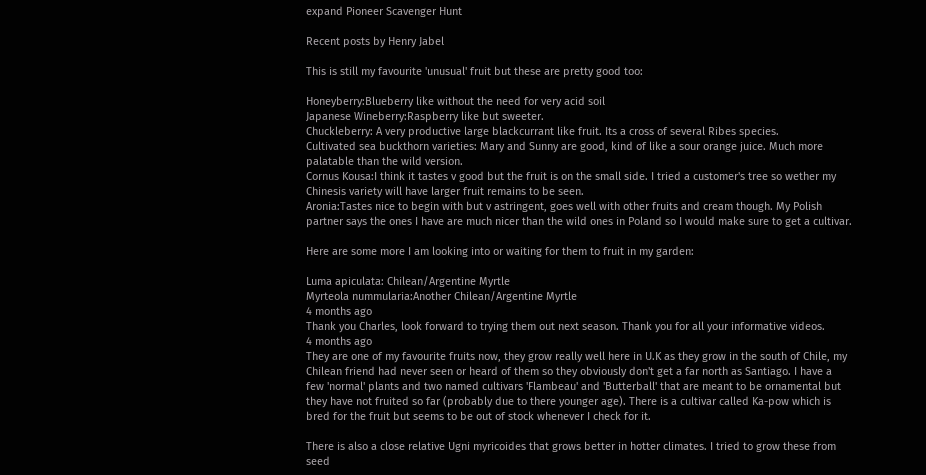expand Pioneer Scavenger Hunt

Recent posts by Henry Jabel

This is still my favourite 'unusual' fruit but these are pretty good too:

Honeyberry:Blueberry like without the need for very acid soil
Japanese Wineberry:Raspberry like but sweeter.
Chuckleberry: A very productive large blackcurrant like fruit. Its a cross of several Ribes species.
Cultivated sea buckthorn varieties: Mary and Sunny are good, kind of like a sour orange juice. Much more palatable than the wild version.
Cornus Kousa:I think it tastes v good but the fruit is on the small side. I tried a customer's tree so wether my Chinesis variety will have larger fruit remains to be seen.
Aronia:Tastes nice to begin with but v astringent, goes well with other fruits and cream though. My Polish partner says the ones I have are much nicer than the wild ones in Poland so I would make sure to get a cultivar.

Here are some more I am looking into or waiting for them to fruit in my garden:

Luma apiculata: Chilean/Argentine Myrtle
Myrteola nummularia:Another Chilean/Argentine Myrtle
4 months ago
Thank you Charles, look forward to trying them out next season. Thank you for all your informative videos.
4 months ago
They are one of my favourite fruits now, they grow really well here in U.K as they grow in the south of Chile, my Chilean friend had never seen or heard of them so they obviously don't get a far north as Santiago. I have a few 'normal' plants and two named cultivars 'Flambeau' and 'Butterball' that are meant to be ornamental but they have not fruited so far (probably due to there younger age). There is a cultivar called Ka-pow which is bred for the fruit but seems to be out of stock whenever I check for it.

There is also a close relative Ugni myricoides that grows better in hotter climates. I tried to grow these from seed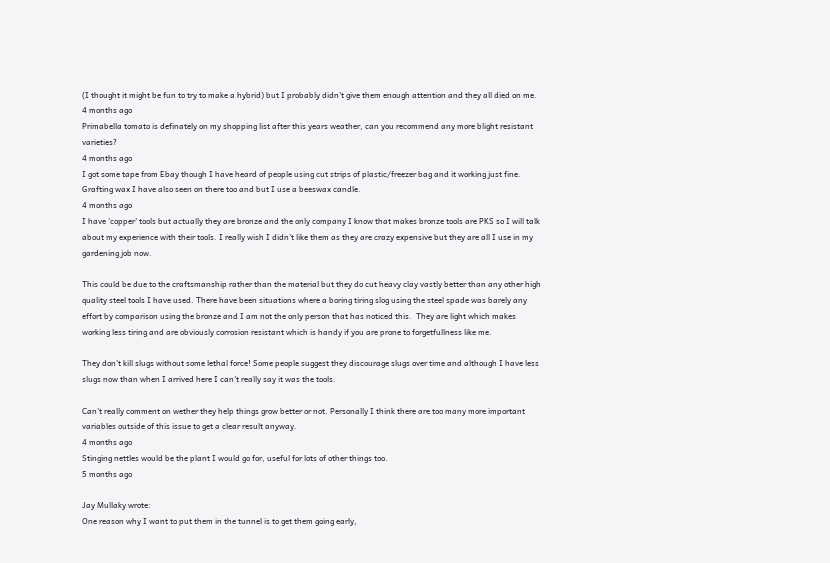(I thought it might be fun to try to make a hybrid) but I probably didn't give them enough attention and they all died on me.
4 months ago
Primabella tomato is definately on my shopping list after this years weather, can you recommend any more blight resistant varieties?
4 months ago
I got some tape from Ebay though I have heard of people using cut strips of plastic/freezer bag and it working just fine. Grafting wax I have also seen on there too and but I use a beeswax candle.
4 months ago
I have 'copper' tools but actually they are bronze and the only company I know that makes bronze tools are PKS so I will talk about my experience with their tools. I really wish I didn't like them as they are crazy expensive but they are all I use in my gardening job now.

This could be due to the craftsmanship rather than the material but they do cut heavy clay vastly better than any other high quality steel tools I have used. There have been situations where a boring tiring slog using the steel spade was barely any effort by comparison using the bronze and I am not the only person that has noticed this.  They are light which makes working less tiring and are obviously corrosion resistant which is handy if you are prone to forgetfullness like me.

They don't kill slugs without some lethal force! Some people suggest they discourage slugs over time and although I have less slugs now than when I arrived here I can't really say it was the tools.

Can't really comment on wether they help things grow better or not. Personally I think there are too many more important variables outside of this issue to get a clear result anyway.
4 months ago
Stinging nettles would be the plant I would go for, useful for lots of other things too.
5 months ago

Jay Mullaky wrote:
One reason why I want to put them in the tunnel is to get them going early,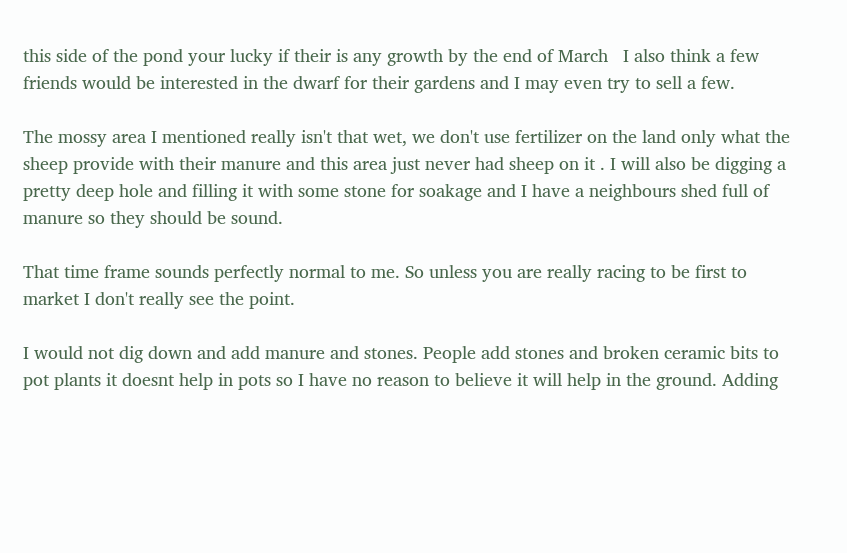this side of the pond your lucky if their is any growth by the end of March   I also think a few friends would be interested in the dwarf for their gardens and I may even try to sell a few.

The mossy area I mentioned really isn't that wet, we don't use fertilizer on the land only what the sheep provide with their manure and this area just never had sheep on it . I will also be digging a pretty deep hole and filling it with some stone for soakage and I have a neighbours shed full of manure so they should be sound.

That time frame sounds perfectly normal to me. So unless you are really racing to be first to market I don't really see the point.

I would not dig down and add manure and stones. People add stones and broken ceramic bits to pot plants it doesnt help in pots so I have no reason to believe it will help in the ground. Adding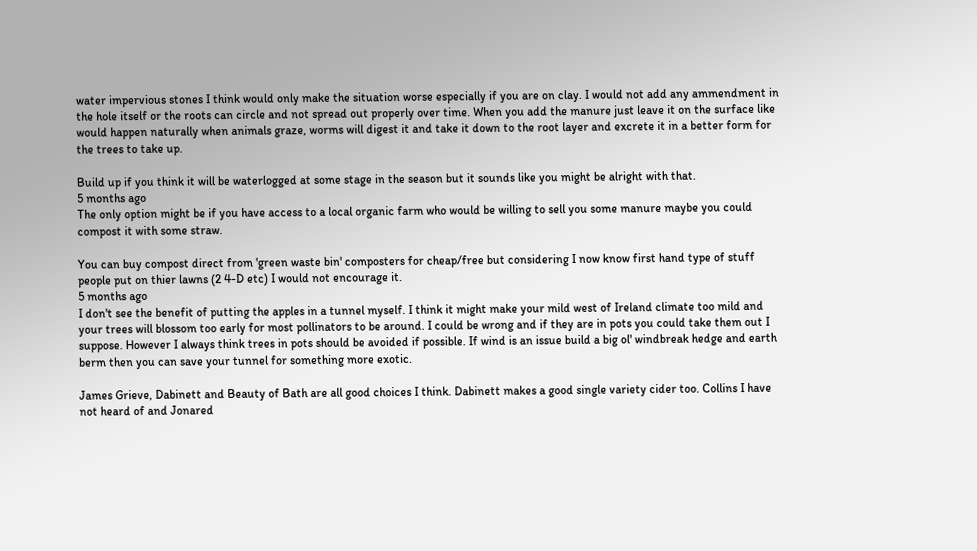water impervious stones I think would only make the situation worse especially if you are on clay. I would not add any ammendment in the hole itself or the roots can circle and not spread out properly over time. When you add the manure just leave it on the surface like would happen naturally when animals graze, worms will digest it and take it down to the root layer and excrete it in a better form for the trees to take up.

Build up if you think it will be waterlogged at some stage in the season but it sounds like you might be alright with that.
5 months ago
The only option might be if you have access to a local organic farm who would be willing to sell you some manure maybe you could compost it with some straw.

You can buy compost direct from 'green waste bin' composters for cheap/free but considering I now know first hand type of stuff people put on thier lawns (2 4-D etc) I would not encourage it.
5 months ago
I don't see the benefit of putting the apples in a tunnel myself. I think it might make your mild west of Ireland climate too mild and your trees will blossom too early for most pollinators to be around. I could be wrong and if they are in pots you could take them out I suppose. However I always think trees in pots should be avoided if possible. If wind is an issue build a big ol' windbreak hedge and earth berm then you can save your tunnel for something more exotic.

James Grieve, Dabinett and Beauty of Bath are all good choices I think. Dabinett makes a good single variety cider too. Collins I have not heard of and Jonared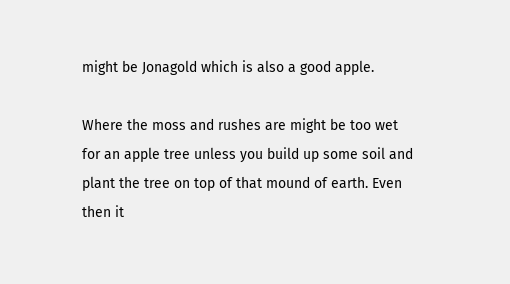might be Jonagold which is also a good apple.

Where the moss and rushes are might be too wet for an apple tree unless you build up some soil and plant the tree on top of that mound of earth. Even then it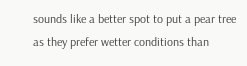sounds like a better spot to put a pear tree as they prefer wetter conditions than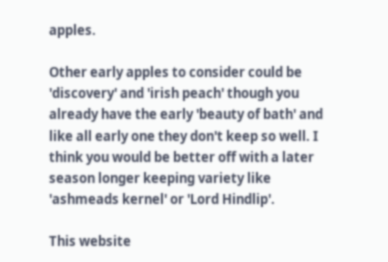apples.

Other early apples to consider could be 'discovery' and 'irish peach' though you already have the early 'beauty of bath' and like all early one they don't keep so well. I think you would be better off with a later season longer keeping variety like 'ashmeads kernel' or 'Lord Hindlip'.

This website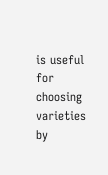is useful for choosing varieties by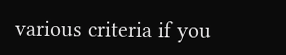various criteria if you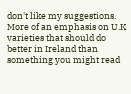don't like my suggestions. More of an emphasis on U.K varieties that should do better in Ireland than something you might read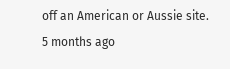off an American or Aussie site.
5 months ago